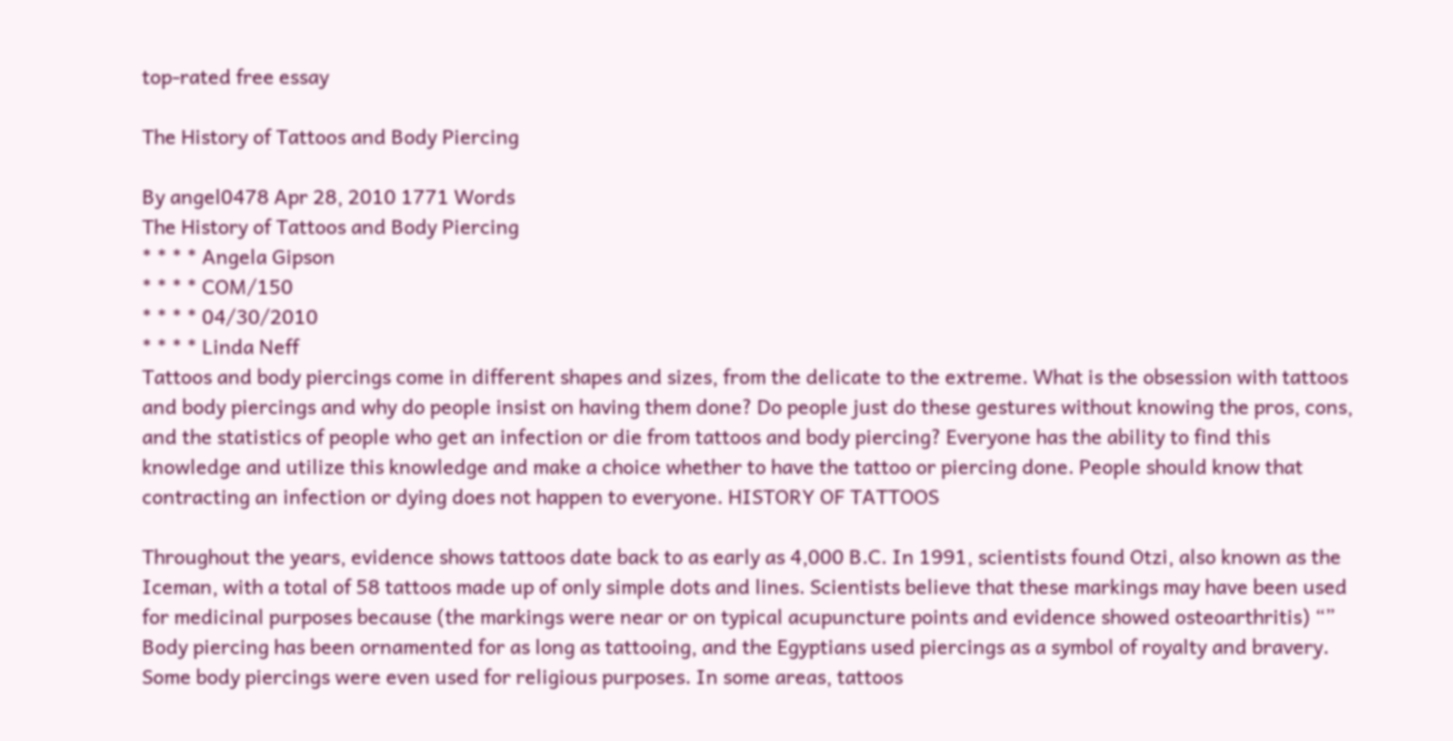top-rated free essay

The History of Tattoos and Body Piercing

By angel0478 Apr 28, 2010 1771 Words
The History of Tattoos and Body Piercing
* * * * Angela Gipson
* * * * COM/150
* * * * 04/30/2010
* * * * Linda Neff
Tattoos and body piercings come in different shapes and sizes, from the delicate to the extreme. What is the obsession with tattoos and body piercings and why do people insist on having them done? Do people just do these gestures without knowing the pros, cons, and the statistics of people who get an infection or die from tattoos and body piercing? Everyone has the ability to find this knowledge and utilize this knowledge and make a choice whether to have the tattoo or piercing done. People should know that contracting an infection or dying does not happen to everyone. HISTORY OF TATTOOS

Throughout the years, evidence shows tattoos date back to as early as 4,000 B.C. In 1991, scientists found Otzi, also known as the Iceman, with a total of 58 tattoos made up of only simple dots and lines. Scientists believe that these markings may have been used for medicinal purposes because (the markings were near or on typical acupuncture points and evidence showed osteoarthritis) “” Body piercing has been ornamented for as long as tattooing, and the Egyptians used piercings as a symbol of royalty and bravery. Some body piercings were even used for religious purposes. In some areas, tattoos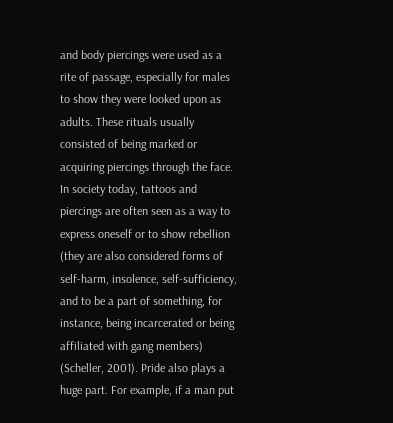and body piercings were used as a rite of passage, especially for males to show they were looked upon as adults. These rituals usually consisted of being marked or acquiring piercings through the face. In society today, tattoos and piercings are often seen as a way to express oneself or to show rebellion (they are also considered forms of self-harm, insolence, self-sufficiency, and to be a part of something, for instance, being incarcerated or being affiliated with gang members) (Scheller, 2001). Pride also plays a huge part. For example, if a man put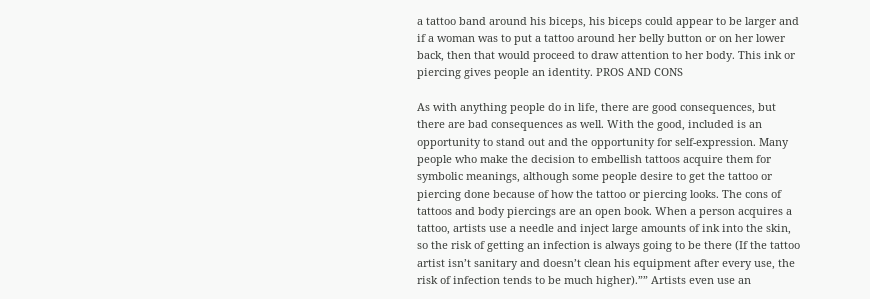a tattoo band around his biceps, his biceps could appear to be larger and if a woman was to put a tattoo around her belly button or on her lower back, then that would proceed to draw attention to her body. This ink or piercing gives people an identity. PROS AND CONS

As with anything people do in life, there are good consequences, but there are bad consequences as well. With the good, included is an opportunity to stand out and the opportunity for self-expression. Many people who make the decision to embellish tattoos acquire them for symbolic meanings, although some people desire to get the tattoo or piercing done because of how the tattoo or piercing looks. The cons of tattoos and body piercings are an open book. When a person acquires a tattoo, artists use a needle and inject large amounts of ink into the skin, so the risk of getting an infection is always going to be there (If the tattoo artist isn’t sanitary and doesn’t clean his equipment after every use, the risk of infection tends to be much higher).”” Artists even use an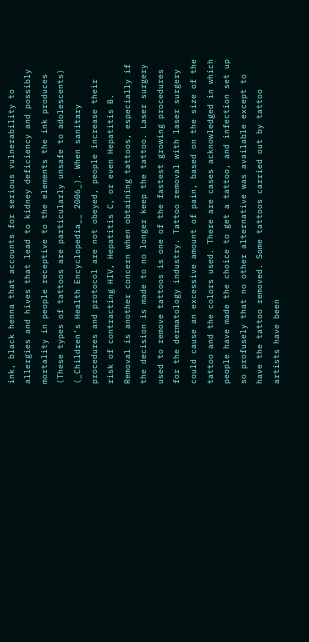ink, black henna that accounts for serious vulnerability to allergies and hives that lead to kidney deficiency and possibly mortality in people receptive to the elements the ink produces (These types of tattoos are particularly unsafe to adolescents) (_Children’s Health Encyclopedia__ 2006_). When sanitary procedures and protocol are not obeyed, people increase their risk of contracting HIV, Hepatitis C, or even Hepatitis B. Removal is another concern when obtaining tattoos, especially if the decision is made to no longer keep the tattoo. Laser surgery used to remove tattoos is one of the fastest growing procedures for the dermatology industry. Tattoo removal with laser surgery could cause an excessive amount of pain, based on the size of the tattoo and the colors used. There are cases acknowledged in which people have made the choice to get a tattoo, and infection set up so profusely that no other alternative was available except to have the tattoo removed. Some tattoos carried out by tattoo artists have been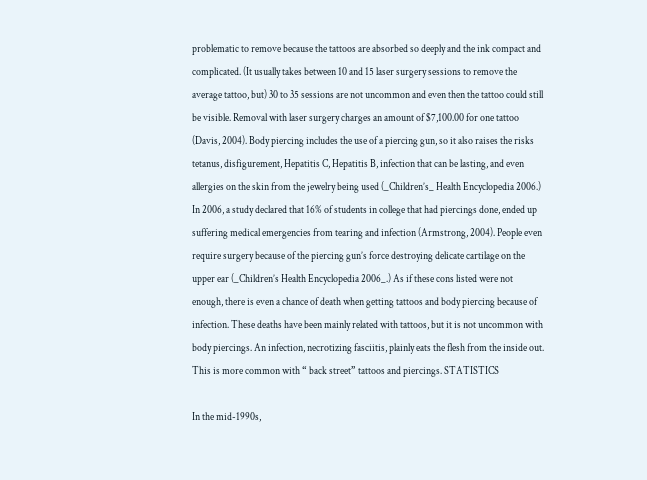problematic to remove because the tattoos are absorbed so deeply and the ink compact and complicated. (It usually takes between 10 and 15 laser surgery sessions to remove the average tattoo, but) 30 to 35 sessions are not uncommon and even then the tattoo could still be visible. Removal with laser surgery charges an amount of $7,100.00 for one tattoo (Davis, 2004). Body piercing includes the use of a piercing gun, so it also raises the risks tetanus, disfigurement, Hepatitis C, Hepatitis B, infection that can be lasting, and even allergies on the skin from the jewelry being used (_Children’s_ Health Encyclopedia 2006.) In 2006, a study declared that 16% of students in college that had piercings done, ended up suffering medical emergencies from tearing and infection (Armstrong, 2004). People even require surgery because of the piercing gun’s force destroying delicate cartilage on the upper ear (_Children’s Health Encyclopedia 2006_.) As if these cons listed were not enough, there is even a chance of death when getting tattoos and body piercing because of infection. These deaths have been mainly related with tattoos, but it is not uncommon with body piercings. An infection, necrotizing fasciitis, plainly eats the flesh from the inside out. This is more common with “ back street” tattoos and piercings. STATISTICS

In the mid-1990s,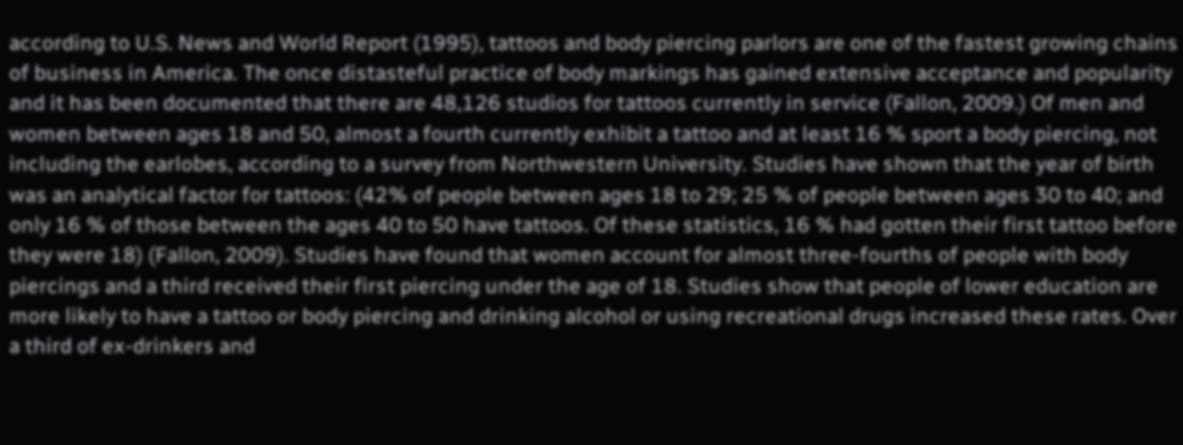according to U.S. News and World Report (1995), tattoos and body piercing parlors are one of the fastest growing chains of business in America. The once distasteful practice of body markings has gained extensive acceptance and popularity and it has been documented that there are 48,126 studios for tattoos currently in service (Fallon, 2009.) Of men and women between ages 18 and 50, almost a fourth currently exhibit a tattoo and at least 16 % sport a body piercing, not including the earlobes, according to a survey from Northwestern University. Studies have shown that the year of birth was an analytical factor for tattoos: (42% of people between ages 18 to 29; 25 % of people between ages 30 to 40; and only 16 % of those between the ages 40 to 50 have tattoos. Of these statistics, 16 % had gotten their first tattoo before they were 18) (Fallon, 2009). Studies have found that women account for almost three-fourths of people with body piercings and a third received their first piercing under the age of 18. Studies show that people of lower education are more likely to have a tattoo or body piercing and drinking alcohol or using recreational drugs increased these rates. Over a third of ex-drinkers and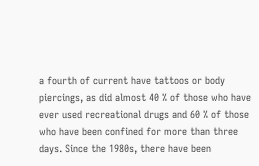a fourth of current have tattoos or body piercings, as did almost 40 % of those who have ever used recreational drugs and 60 % of those who have been confined for more than three days. Since the 1980s, there have been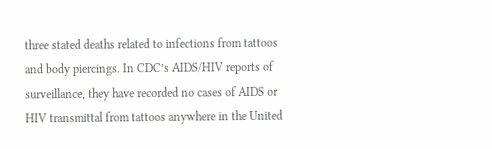three stated deaths related to infections from tattoos and body piercings. In CDC’s AIDS/HIV reports of surveillance, they have recorded no cases of AIDS or HIV transmittal from tattoos anywhere in the United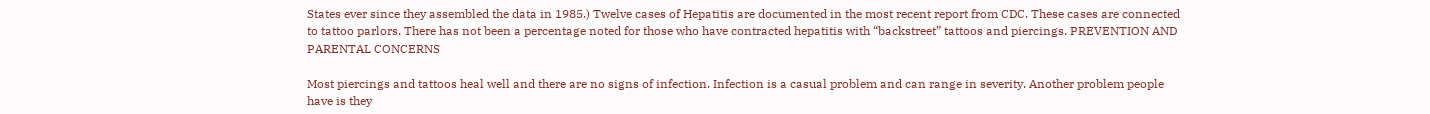States ever since they assembled the data in 1985.) Twelve cases of Hepatitis are documented in the most recent report from CDC. These cases are connected to tattoo parlors. There has not been a percentage noted for those who have contracted hepatitis with “backstreet” tattoos and piercings. PREVENTION AND PARENTAL CONCERNS

Most piercings and tattoos heal well and there are no signs of infection. Infection is a casual problem and can range in severity. Another problem people have is they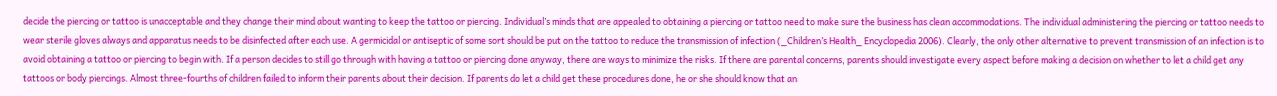decide the piercing or tattoo is unacceptable and they change their mind about wanting to keep the tattoo or piercing. Individual’s minds that are appealed to obtaining a piercing or tattoo need to make sure the business has clean accommodations. The individual administering the piercing or tattoo needs to wear sterile gloves always and apparatus needs to be disinfected after each use. A germicidal or antiseptic of some sort should be put on the tattoo to reduce the transmission of infection (_Children’s Health_ Encyclopedia 2006). Clearly, the only other alternative to prevent transmission of an infection is to avoid obtaining a tattoo or piercing to begin with. If a person decides to still go through with having a tattoo or piercing done anyway, there are ways to minimize the risks. If there are parental concerns, parents should investigate every aspect before making a decision on whether to let a child get any tattoos or body piercings. Almost three-fourths of children failed to inform their parents about their decision. If parents do let a child get these procedures done, he or she should know that an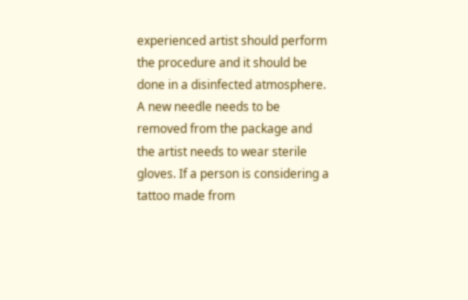experienced artist should perform the procedure and it should be done in a disinfected atmosphere. A new needle needs to be removed from the package and the artist needs to wear sterile gloves. If a person is considering a tattoo made from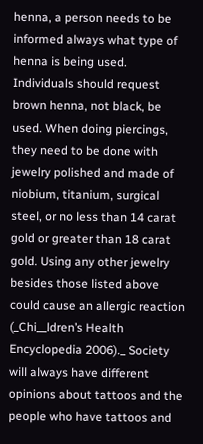henna, a person needs to be informed always what type of henna is being used. Individuals should request brown henna, not black, be used. When doing piercings, they need to be done with jewelry polished and made of niobium, titanium, surgical steel, or no less than 14 carat gold or greater than 18 carat gold. Using any other jewelry besides those listed above could cause an allergic reaction (_Chi__ldren’s Health Encyclopedia 2006)._ Society will always have different opinions about tattoos and the people who have tattoos and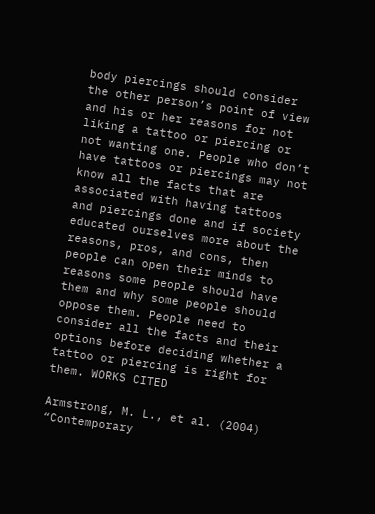body piercings should consider the other person’s point of view and his or her reasons for not liking a tattoo or piercing or not wanting one. People who don’t have tattoos or piercings may not know all the facts that are associated with having tattoos and piercings done and if society educated ourselves more about the reasons, pros, and cons, then people can open their minds to reasons some people should have them and why some people should oppose them. People need to consider all the facts and their options before deciding whether a tattoo or piercing is right for them. WORKS CITED

Armstrong, M. L., et al. (2004) “Contemporary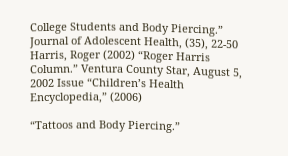College Students and Body Piercing.” Journal of Adolescent Health, (35), 22-50 Harris, Roger (2002) “Roger Harris Column.” Ventura County Star, August 5, 2002 Issue “Children’s Health Encyclopedia,” (2006)

“Tattoos and Body Piercing.”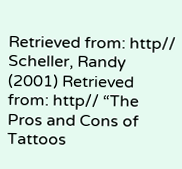Retrieved from: http// Scheller, Randy (2001) Retrieved from: http// “The Pros and Cons of Tattoos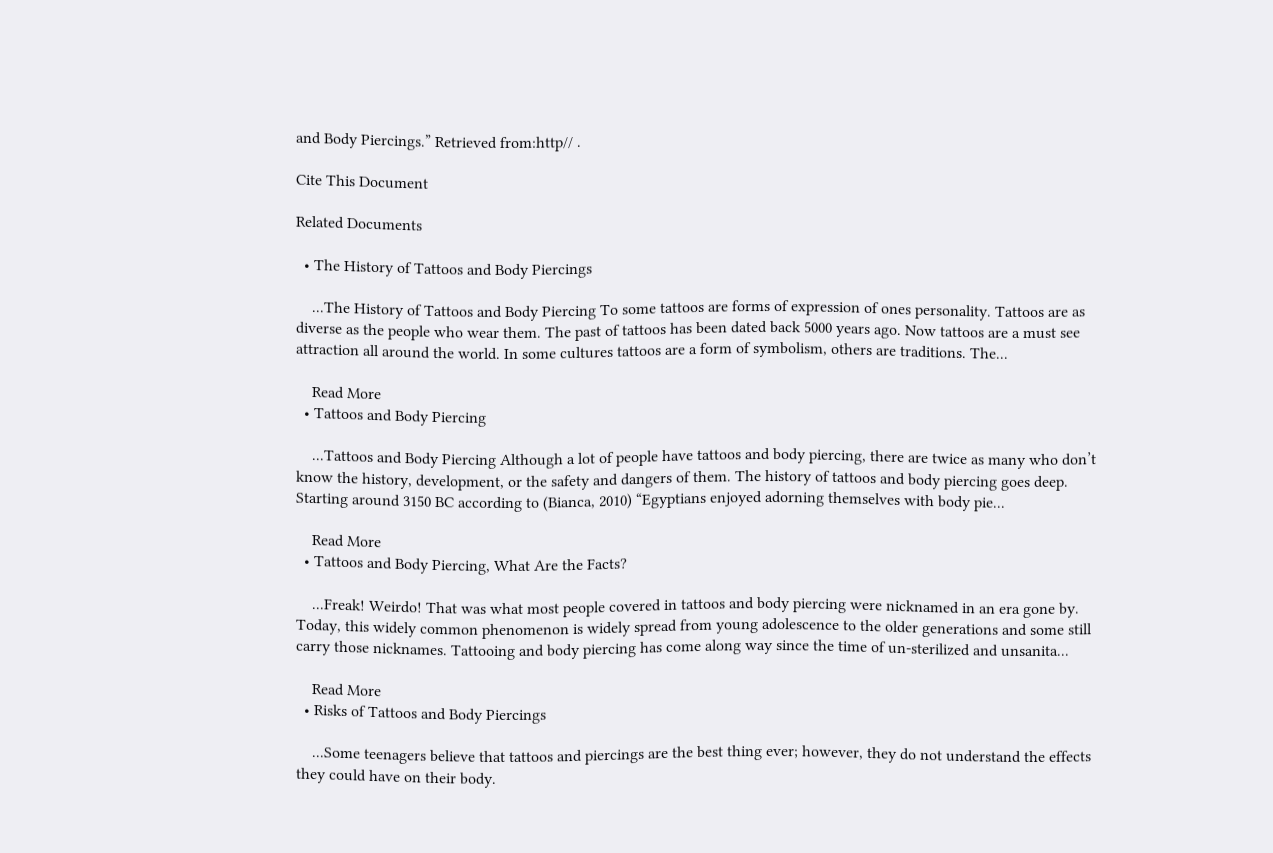and Body Piercings.” Retrieved from:http// .

Cite This Document

Related Documents

  • The History of Tattoos and Body Piercings

    ...The History of Tattoos and Body Piercing To some tattoos are forms of expression of ones personality. Tattoos are as diverse as the people who wear them. The past of tattoos has been dated back 5000 years ago. Now tattoos are a must see attraction all around the world. In some cultures tattoos are a form of symbolism, others are traditions. The...

    Read More
  • Tattoos and Body Piercing

    ...Tattoos and Body Piercing Although a lot of people have tattoos and body piercing, there are twice as many who don’t know the history, development, or the safety and dangers of them. The history of tattoos and body piercing goes deep. Starting around 3150 BC according to (Bianca, 2010) “Egyptians enjoyed adorning themselves with body pie...

    Read More
  • Tattoos and Body Piercing, What Are the Facts?

    ...Freak! Weirdo! That was what most people covered in tattoos and body piercing were nicknamed in an era gone by. Today, this widely common phenomenon is widely spread from young adolescence to the older generations and some still carry those nicknames. Tattooing and body piercing has come along way since the time of un-sterilized and unsanita...

    Read More
  • Risks of Tattoos and Body Piercings

    ...Some teenagers believe that tattoos and piercings are the best thing ever; however, they do not understand the effects they could have on their body.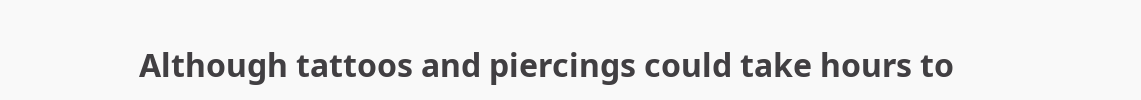Although tattoos and piercings could take hours to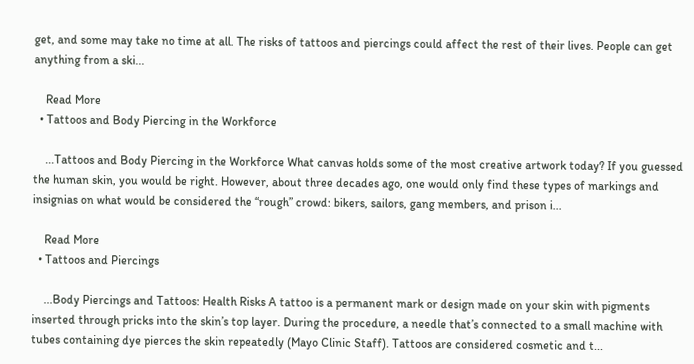get, and some may take no time at all. The risks of tattoos and piercings could affect the rest of their lives. People can get anything from a ski...

    Read More
  • Tattoos and Body Piercing in the Workforce

    ...Tattoos and Body Piercing in the Workforce What canvas holds some of the most creative artwork today? If you guessed the human skin, you would be right. However, about three decades ago, one would only find these types of markings and insignias on what would be considered the “rough” crowd: bikers, sailors, gang members, and prison i...

    Read More
  • Tattoos and Piercings

    ...Body Piercings and Tattoos: Health Risks A tattoo is a permanent mark or design made on your skin with pigments inserted through pricks into the skin’s top layer. During the procedure, a needle that’s connected to a small machine with tubes containing dye pierces the skin repeatedly (Mayo Clinic Staff). Tattoos are considered cosmetic and t...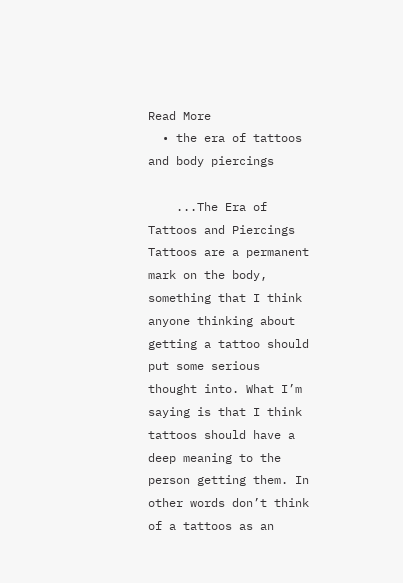Read More
  • the era of tattoos and body piercings

    ...The Era of Tattoos and Piercings Tattoos are a permanent mark on the body, something that I think anyone thinking about getting a tattoo should put some serious thought into. What I’m saying is that I think tattoos should have a deep meaning to the person getting them. In other words don’t think of a tattoos as an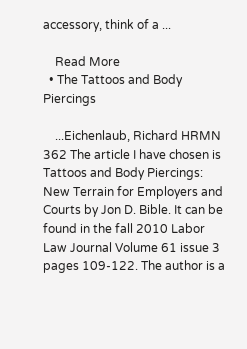accessory, think of a ...

    Read More
  • The Tattoos and Body Piercings

    ...Eichenlaub, Richard HRMN 362 The article I have chosen is Tattoos and Body Piercings: New Terrain for Employers and Courts by Jon D. Bible. It can be found in the fall 2010 Labor Law Journal Volume 61 issue 3 pages 109-122. The author is a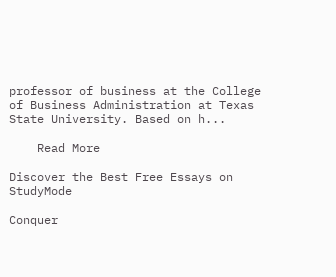professor of business at the College of Business Administration at Texas State University. Based on h...

    Read More

Discover the Best Free Essays on StudyMode

Conquer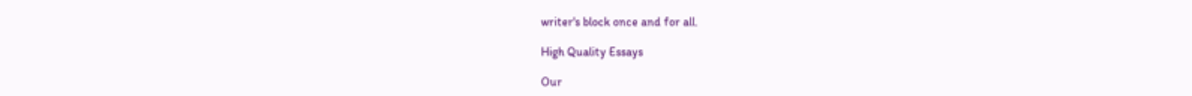writer's block once and for all.

High Quality Essays

Our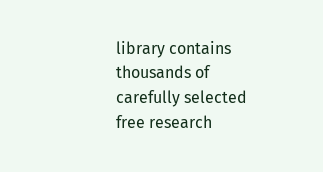library contains thousands of carefully selected free research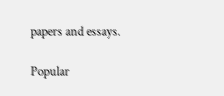papers and essays.

Popular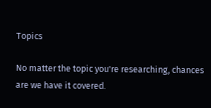Topics

No matter the topic you're researching, chances are we have it covered.